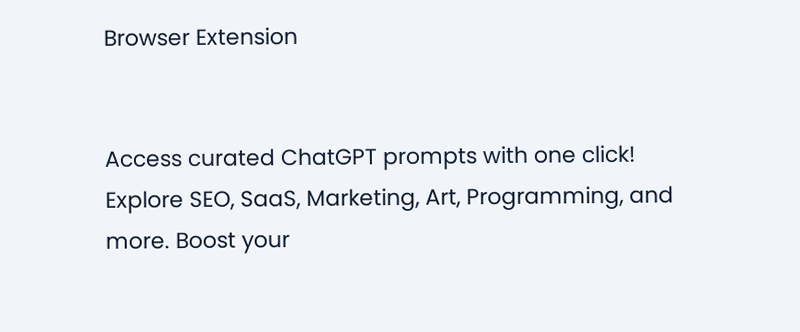Browser Extension


Access curated ChatGPT prompts with one click! Explore SEO, SaaS, Marketing, Art, Programming, and more. Boost your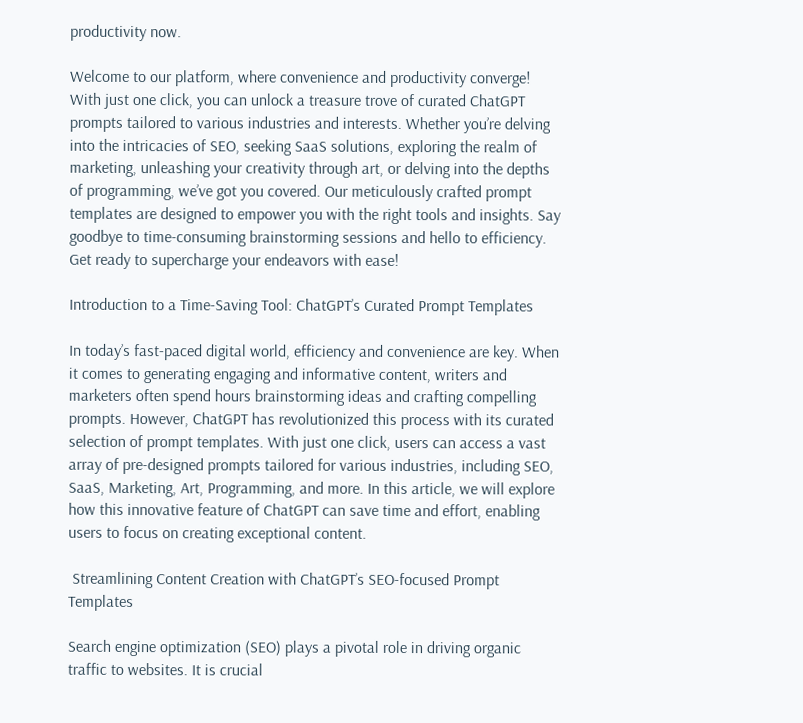productivity now.

Welcome to our platform, where convenience and productivity converge! With just one click, you can unlock a treasure trove of curated ChatGPT prompts tailored to various industries and interests. Whether you’re delving into the intricacies of SEO, seeking SaaS solutions, exploring the realm of marketing, unleashing your creativity through art, or delving into the depths of programming, we’ve got you covered. Our meticulously crafted prompt templates are designed to empower you with the right tools and insights. Say goodbye to time-consuming brainstorming sessions and hello to efficiency. Get ready to supercharge your endeavors with ease!

Introduction to a Time-Saving Tool: ChatGPT’s Curated Prompt Templates

In today’s fast-paced digital world, efficiency and convenience are key. When it comes to generating engaging and informative content, writers and marketers often spend hours brainstorming ideas and crafting compelling prompts. However, ChatGPT has revolutionized this process with its curated selection of prompt templates. With just one click, users can access a vast array of pre-designed prompts tailored for various industries, including SEO, SaaS, Marketing, Art, Programming, and more. In this article, we will explore how this innovative feature of ChatGPT can save time and effort, enabling users to focus on creating exceptional content.

 Streamlining Content Creation with ChatGPT’s SEO-focused Prompt Templates

Search engine optimization (SEO) plays a pivotal role in driving organic traffic to websites. It is crucial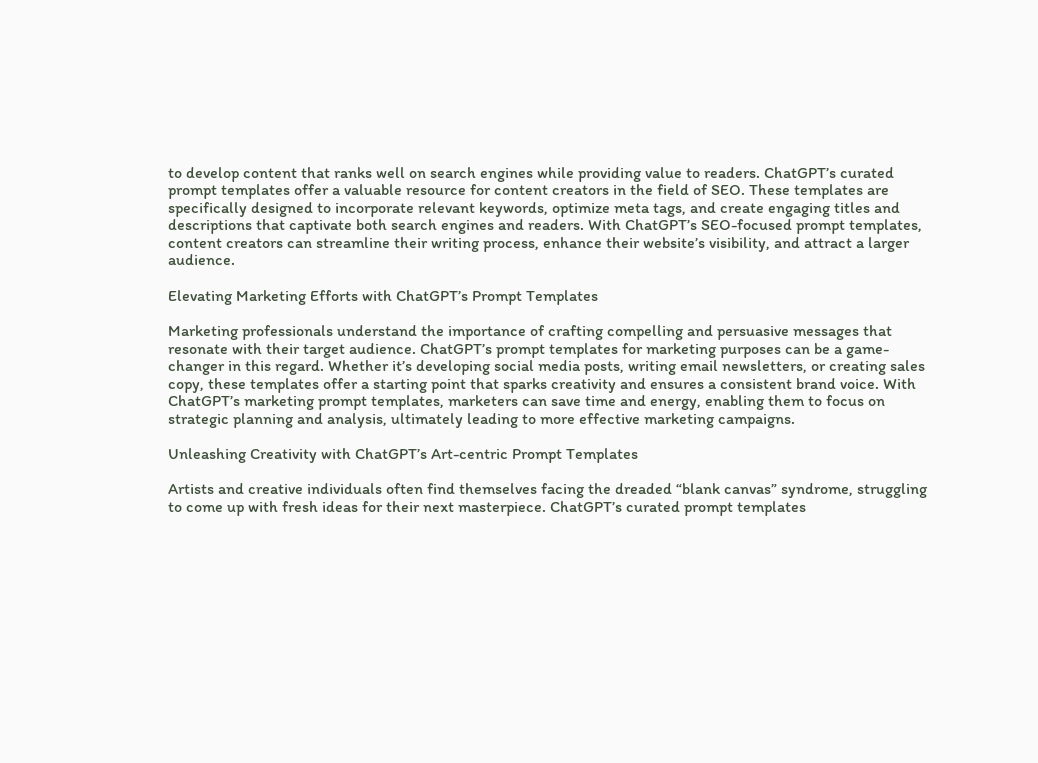to develop content that ranks well on search engines while providing value to readers. ChatGPT’s curated prompt templates offer a valuable resource for content creators in the field of SEO. These templates are specifically designed to incorporate relevant keywords, optimize meta tags, and create engaging titles and descriptions that captivate both search engines and readers. With ChatGPT’s SEO-focused prompt templates, content creators can streamline their writing process, enhance their website’s visibility, and attract a larger audience.

Elevating Marketing Efforts with ChatGPT’s Prompt Templates

Marketing professionals understand the importance of crafting compelling and persuasive messages that resonate with their target audience. ChatGPT’s prompt templates for marketing purposes can be a game-changer in this regard. Whether it’s developing social media posts, writing email newsletters, or creating sales copy, these templates offer a starting point that sparks creativity and ensures a consistent brand voice. With ChatGPT’s marketing prompt templates, marketers can save time and energy, enabling them to focus on strategic planning and analysis, ultimately leading to more effective marketing campaigns.

Unleashing Creativity with ChatGPT’s Art-centric Prompt Templates

Artists and creative individuals often find themselves facing the dreaded “blank canvas” syndrome, struggling to come up with fresh ideas for their next masterpiece. ChatGPT’s curated prompt templates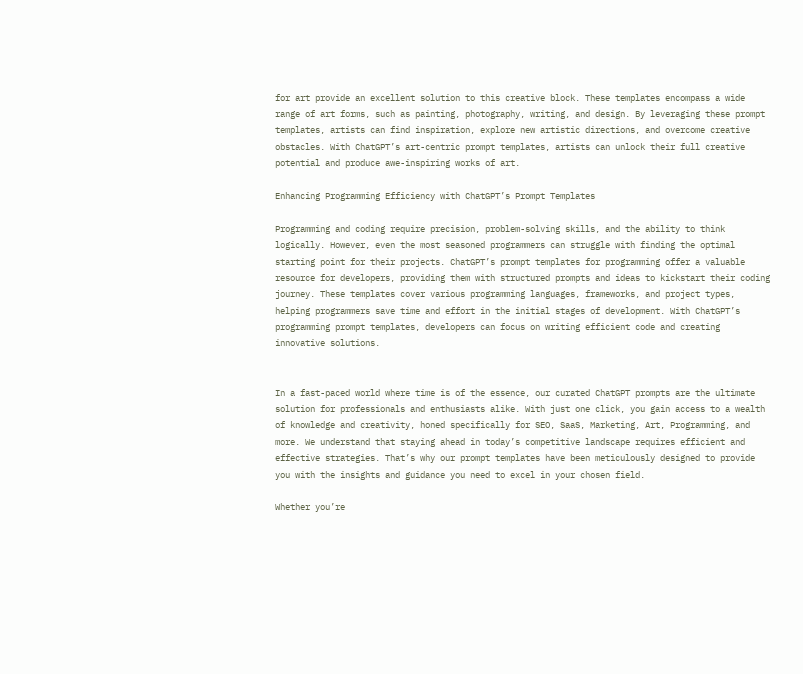for art provide an excellent solution to this creative block. These templates encompass a wide range of art forms, such as painting, photography, writing, and design. By leveraging these prompt templates, artists can find inspiration, explore new artistic directions, and overcome creative obstacles. With ChatGPT’s art-centric prompt templates, artists can unlock their full creative potential and produce awe-inspiring works of art.

Enhancing Programming Efficiency with ChatGPT’s Prompt Templates

Programming and coding require precision, problem-solving skills, and the ability to think logically. However, even the most seasoned programmers can struggle with finding the optimal starting point for their projects. ChatGPT’s prompt templates for programming offer a valuable resource for developers, providing them with structured prompts and ideas to kickstart their coding journey. These templates cover various programming languages, frameworks, and project types, helping programmers save time and effort in the initial stages of development. With ChatGPT’s programming prompt templates, developers can focus on writing efficient code and creating innovative solutions.


In a fast-paced world where time is of the essence, our curated ChatGPT prompts are the ultimate solution for professionals and enthusiasts alike. With just one click, you gain access to a wealth of knowledge and creativity, honed specifically for SEO, SaaS, Marketing, Art, Programming, and more. We understand that staying ahead in today’s competitive landscape requires efficient and effective strategies. That’s why our prompt templates have been meticulously designed to provide you with the insights and guidance you need to excel in your chosen field.

Whether you’re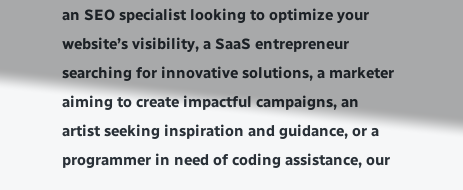an SEO specialist looking to optimize your website’s visibility, a SaaS entrepreneur searching for innovative solutions, a marketer aiming to create impactful campaigns, an artist seeking inspiration and guidance, or a programmer in need of coding assistance, our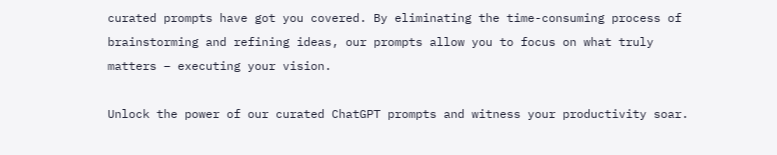curated prompts have got you covered. By eliminating the time-consuming process of brainstorming and refining ideas, our prompts allow you to focus on what truly matters – executing your vision.

Unlock the power of our curated ChatGPT prompts and witness your productivity soar.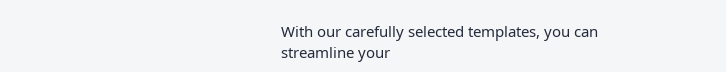With our carefully selected templates, you can streamline your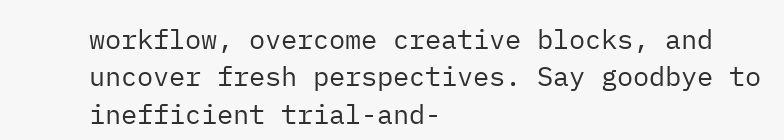workflow, overcome creative blocks, and uncover fresh perspectives. Say goodbye to inefficient trial-and-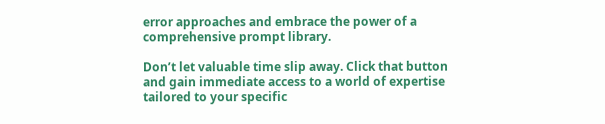error approaches and embrace the power of a comprehensive prompt library.

Don’t let valuable time slip away. Click that button and gain immediate access to a world of expertise tailored to your specific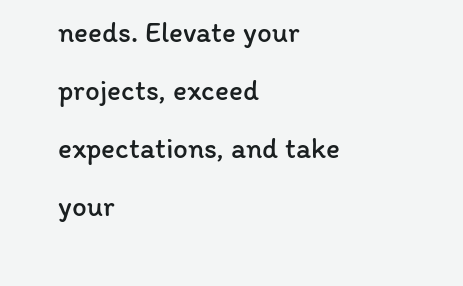needs. Elevate your projects, exceed expectations, and take your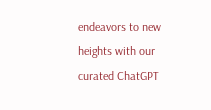endeavors to new heights with our curated ChatGPT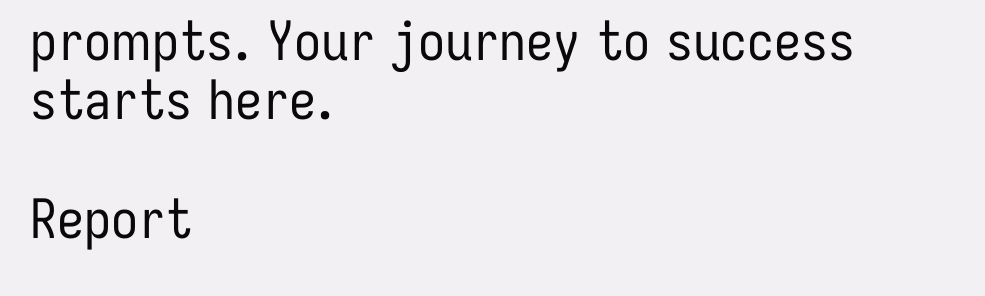prompts. Your journey to success starts here.

Report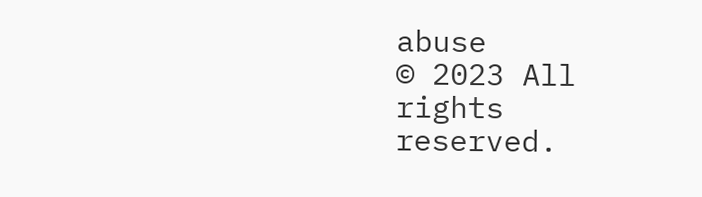abuse
© 2023 All rights reserved.